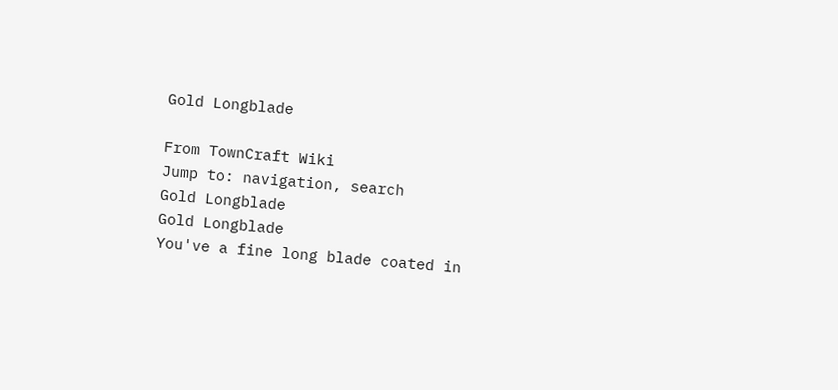Gold Longblade

From TownCraft Wiki
Jump to: navigation, search
Gold Longblade
Gold Longblade
You've a fine long blade coated in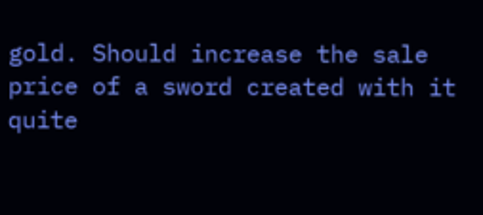gold. Should increase the sale price of a sword created with it quite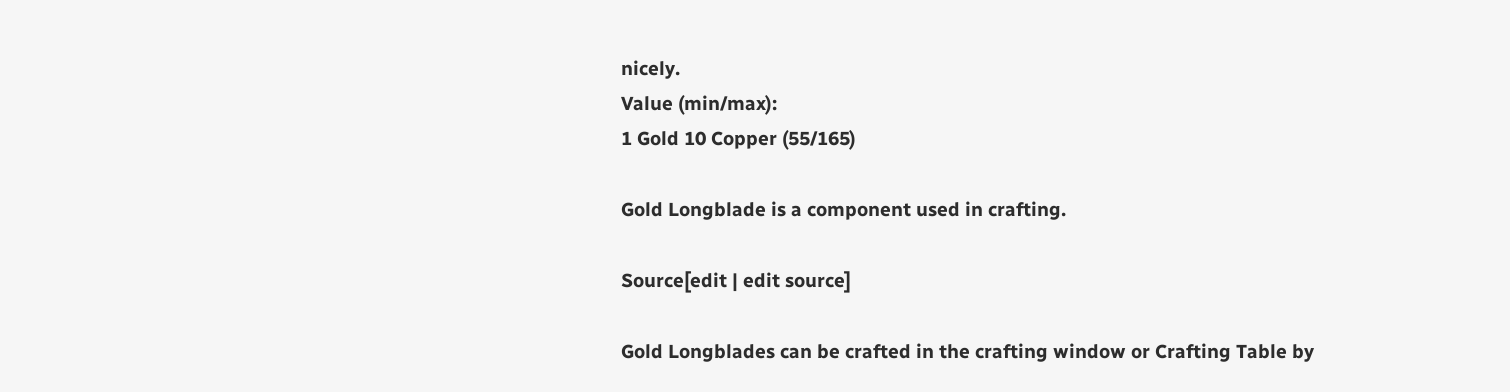nicely.
Value (min/max):
1 Gold 10 Copper (55/165)

Gold Longblade is a component used in crafting.

Source[edit | edit source]

Gold Longblades can be crafted in the crafting window or Crafting Table by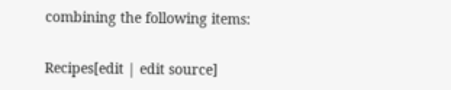combining the following items:


Recipes[edit | edit source]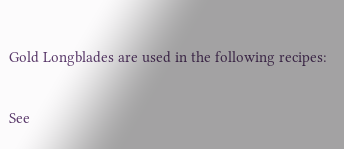Gold Longblades are used in the following recipes:

See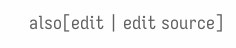also[edit | edit source]